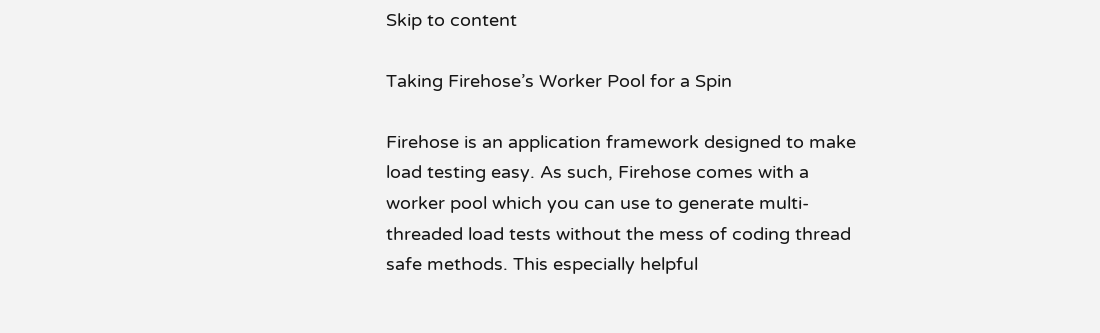Skip to content

Taking Firehose’s Worker Pool for a Spin

Firehose is an application framework designed to make load testing easy. As such, Firehose comes with a worker pool which you can use to generate multi-threaded load tests without the mess of coding thread safe methods. This especially helpful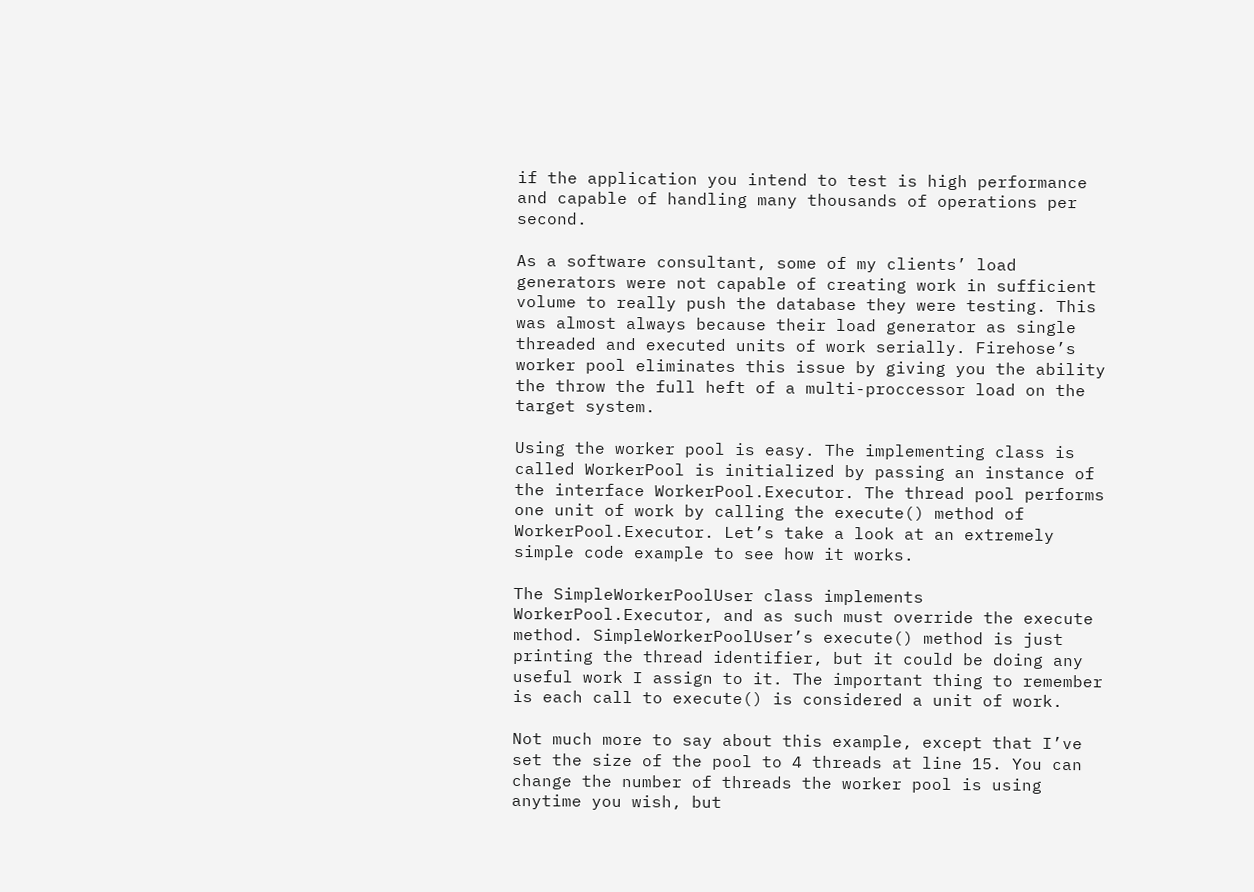if the application you intend to test is high performance and capable of handling many thousands of operations per second.

As a software consultant, some of my clients’ load generators were not capable of creating work in sufficient volume to really push the database they were testing. This was almost always because their load generator as single threaded and executed units of work serially. Firehose’s worker pool eliminates this issue by giving you the ability the throw the full heft of a multi-proccessor load on the target system.

Using the worker pool is easy. The implementing class is called WorkerPool is initialized by passing an instance of the interface WorkerPool.Executor. The thread pool performs one unit of work by calling the execute() method of WorkerPool.Executor. Let’s take a look at an extremely simple code example to see how it works.

The SimpleWorkerPoolUser class implements WorkerPool.Executor, and as such must override the execute method. SimpleWorkerPoolUser’s execute() method is just printing the thread identifier, but it could be doing any useful work I assign to it. The important thing to remember is each call to execute() is considered a unit of work.

Not much more to say about this example, except that I’ve set the size of the pool to 4 threads at line 15. You can change the number of threads the worker pool is using anytime you wish, but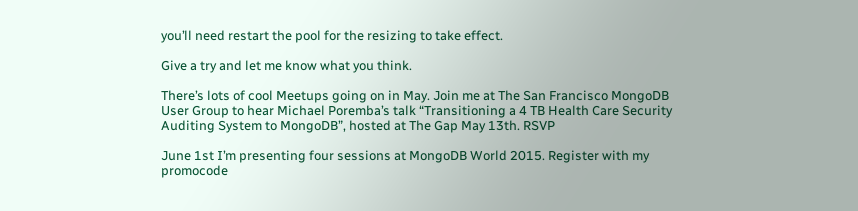you’ll need restart the pool for the resizing to take effect.

Give a try and let me know what you think.

There’s lots of cool Meetups going on in May. Join me at The San Francisco MongoDB User Group to hear Michael Poremba’s talk “Transitioning a 4 TB Health Care Security Auditing System to MongoDB”, hosted at The Gap May 13th. RSVP

June 1st I’m presenting four sessions at MongoDB World 2015. Register with my promocode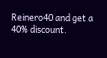Reinero40 and get a 40% discount.